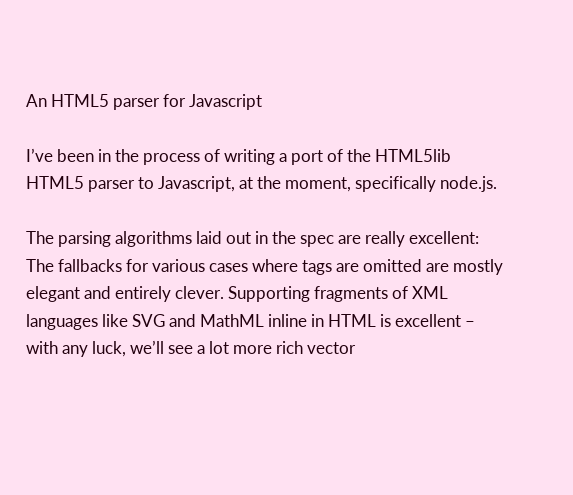An HTML5 parser for Javascript

I’ve been in the process of writing a port of the HTML5lib HTML5 parser to Javascript, at the moment, specifically node.js.

The parsing algorithms laid out in the spec are really excellent: The fallbacks for various cases where tags are omitted are mostly elegant and entirely clever. Supporting fragments of XML languages like SVG and MathML inline in HTML is excellent – with any luck, we’ll see a lot more rich vector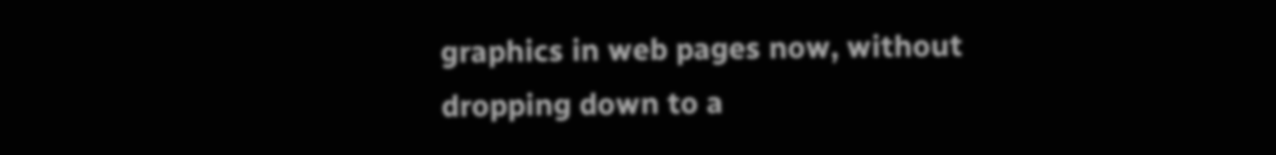graphics in web pages now, without dropping down to a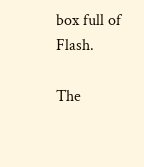box full of Flash.

The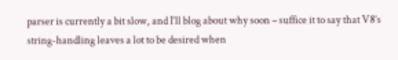parser is currently a bit slow, and I’ll blog about why soon – suffice it to say that V8’s string-handling leaves a lot to be desired when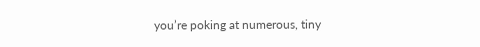you’re poking at numerous, tiny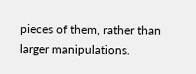pieces of them, rather than larger manipulations.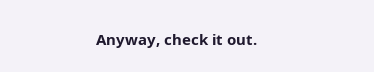Anyway, check it out.